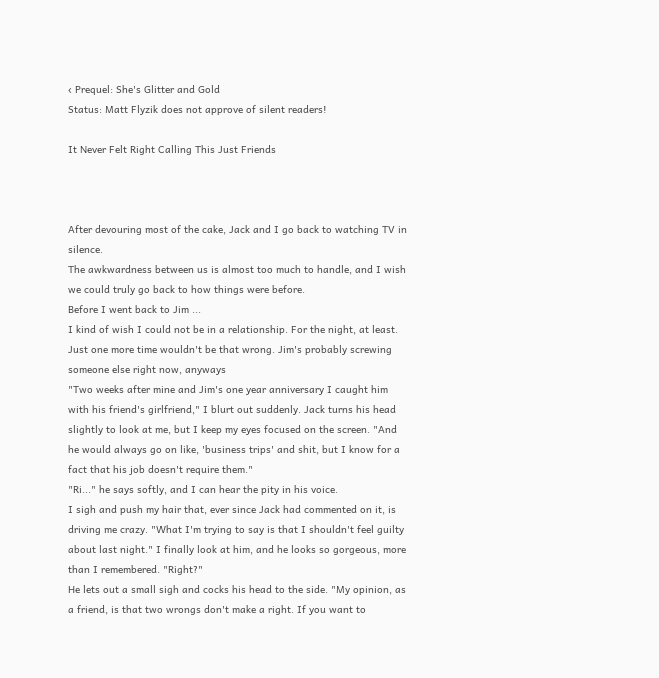‹ Prequel: She's Glitter and Gold
Status: Matt Flyzik does not approve of silent readers!

It Never Felt Right Calling This Just Friends



After devouring most of the cake, Jack and I go back to watching TV in silence.
The awkwardness between us is almost too much to handle, and I wish we could truly go back to how things were before.
Before I went back to Jim ...
I kind of wish I could not be in a relationship. For the night, at least.
Just one more time wouldn't be that wrong. Jim's probably screwing someone else right now, anyways
"Two weeks after mine and Jim's one year anniversary I caught him with his friend's girlfriend," I blurt out suddenly. Jack turns his head slightly to look at me, but I keep my eyes focused on the screen. "And he would always go on like, 'business trips' and shit, but I know for a fact that his job doesn't require them."
"Ri..." he says softly, and I can hear the pity in his voice.
I sigh and push my hair that, ever since Jack had commented on it, is driving me crazy. "What I'm trying to say is that I shouldn't feel guilty about last night." I finally look at him, and he looks so gorgeous, more than I remembered. "Right?"
He lets out a small sigh and cocks his head to the side. "My opinion, as a friend, is that two wrongs don't make a right. If you want to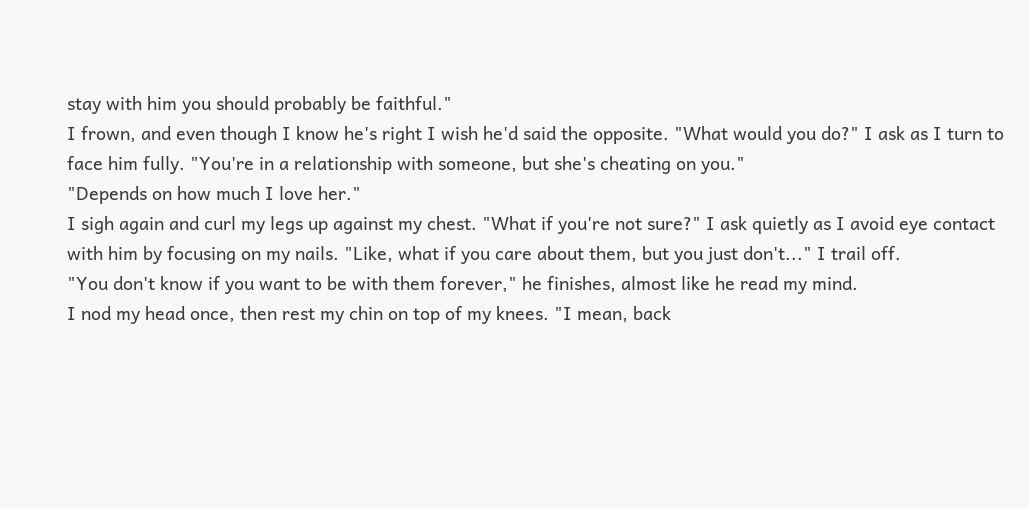stay with him you should probably be faithful."
I frown, and even though I know he's right I wish he'd said the opposite. "What would you do?" I ask as I turn to face him fully. "You're in a relationship with someone, but she's cheating on you."
"Depends on how much I love her."
I sigh again and curl my legs up against my chest. "What if you're not sure?" I ask quietly as I avoid eye contact with him by focusing on my nails. "Like, what if you care about them, but you just don't..." I trail off.
"You don't know if you want to be with them forever," he finishes, almost like he read my mind.
I nod my head once, then rest my chin on top of my knees. "I mean, back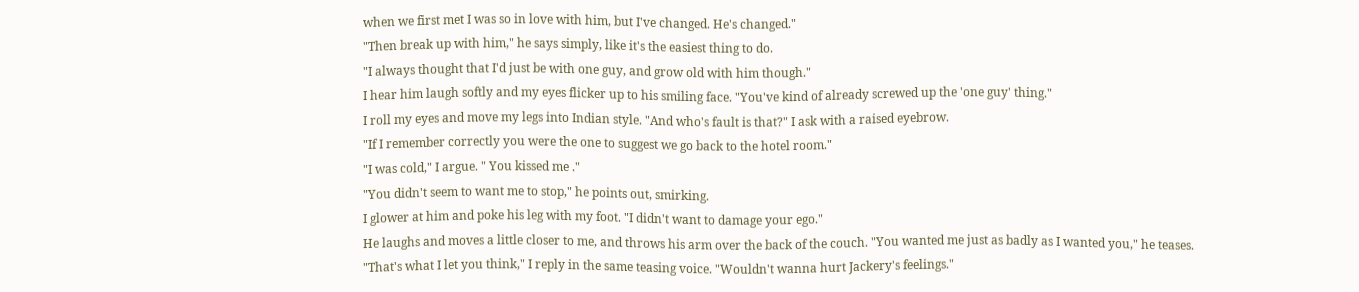when we first met I was so in love with him, but I've changed. He's changed."
"Then break up with him," he says simply, like it's the easiest thing to do.
"I always thought that I'd just be with one guy, and grow old with him though."
I hear him laugh softly and my eyes flicker up to his smiling face. "You've kind of already screwed up the 'one guy' thing."
I roll my eyes and move my legs into Indian style. "And who's fault is that?" I ask with a raised eyebrow.
"If I remember correctly you were the one to suggest we go back to the hotel room."
"I was cold," I argue. " You kissed me ."
"You didn't seem to want me to stop," he points out, smirking.
I glower at him and poke his leg with my foot. "I didn't want to damage your ego."
He laughs and moves a little closer to me, and throws his arm over the back of the couch. "You wanted me just as badly as I wanted you," he teases.
"That's what I let you think," I reply in the same teasing voice. "Wouldn't wanna hurt Jackery's feelings."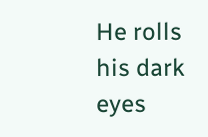He rolls his dark eyes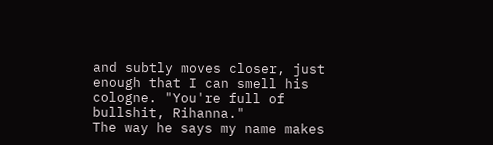and subtly moves closer, just enough that I can smell his cologne. "You're full of bullshit, Rihanna."
The way he says my name makes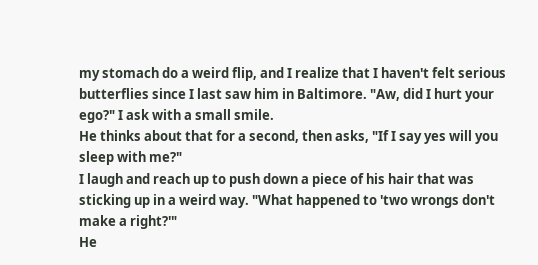my stomach do a weird flip, and I realize that I haven't felt serious butterflies since I last saw him in Baltimore. "Aw, did I hurt your ego?" I ask with a small smile.
He thinks about that for a second, then asks, "If I say yes will you sleep with me?"
I laugh and reach up to push down a piece of his hair that was sticking up in a weird way. "What happened to 'two wrongs don't make a right?'"
He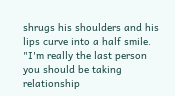shrugs his shoulders and his lips curve into a half smile. "I'm really the last person you should be taking relationship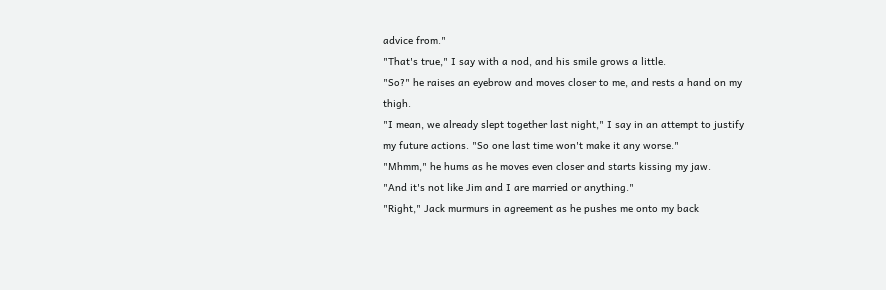advice from."
"That's true," I say with a nod, and his smile grows a little.
"So?" he raises an eyebrow and moves closer to me, and rests a hand on my thigh.
"I mean, we already slept together last night," I say in an attempt to justify my future actions. "So one last time won't make it any worse."
"Mhmm," he hums as he moves even closer and starts kissing my jaw.
"And it's not like Jim and I are married or anything."
"Right," Jack murmurs in agreement as he pushes me onto my back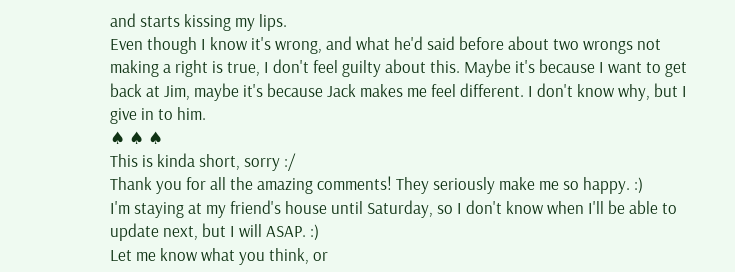and starts kissing my lips.
Even though I know it's wrong, and what he'd said before about two wrongs not making a right is true, I don't feel guilty about this. Maybe it's because I want to get back at Jim, maybe it's because Jack makes me feel different. I don't know why, but I give in to him.
♠ ♠ ♠
This is kinda short, sorry :/
Thank you for all the amazing comments! They seriously make me so happy. :)
I'm staying at my friend's house until Saturday, so I don't know when I'll be able to update next, but I will ASAP. :)
Let me know what you think, or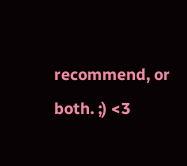recommend, or both. ;) <3